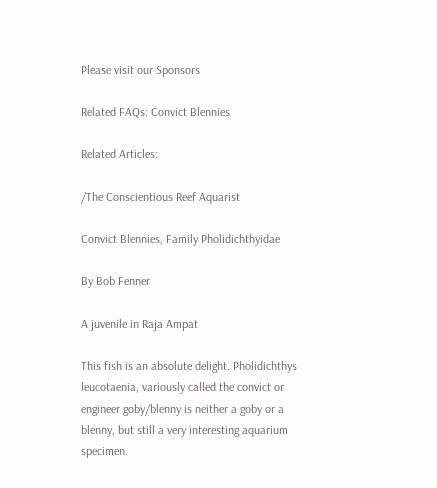Please visit our Sponsors

Related FAQs: Convict Blennies

Related Articles:

/The Conscientious Reef Aquarist

Convict Blennies, Family Pholidichthyidae

By Bob Fenner

A juvenile in Raja Ampat

This fish is an absolute delight. Pholidichthys leucotaenia, variously called the convict or engineer goby/blenny is neither a goby or a blenny, but still a very interesting aquarium specimen.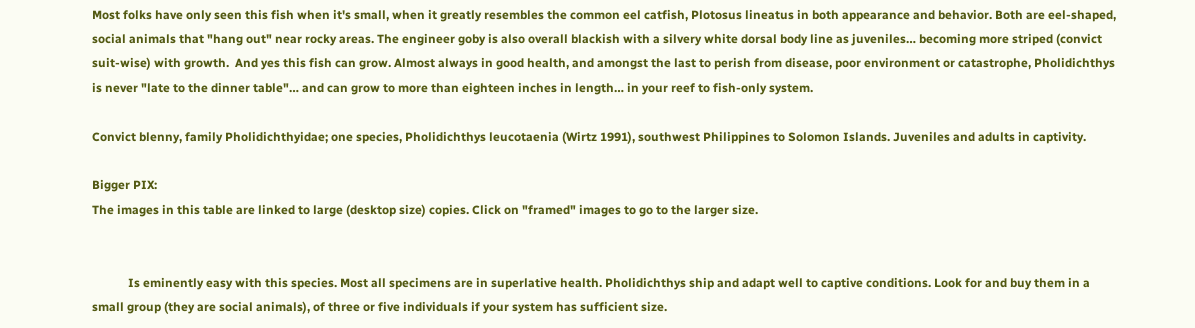Most folks have only seen this fish when it's small, when it greatly resembles the common eel catfish, Plotosus lineatus in both appearance and behavior. Both are eel-shaped, social animals that "hang out" near rocky areas. The engineer goby is also overall blackish with a silvery white dorsal body line as juveniles… becoming more striped (convict suit-wise) with growth.  And yes this fish can grow. Almost always in good health, and amongst the last to perish from disease, poor environment or catastrophe, Pholidichthys is never "late to the dinner table"… and can grow to more than eighteen inches in length… in your reef to fish-only system.

Convict blenny, family Pholidichthyidae; one species, Pholidichthys leucotaenia (Wirtz 1991), southwest Philippines to Solomon Islands. Juveniles and adults in captivity.

Bigger PIX:
The images in this table are linked to large (desktop size) copies. Click on "framed" images to go to the larger size.


            Is eminently easy with this species. Most all specimens are in superlative health. Pholidichthys ship and adapt well to captive conditions. Look for and buy them in a small group (they are social animals), of three or five individuals if your system has sufficient size.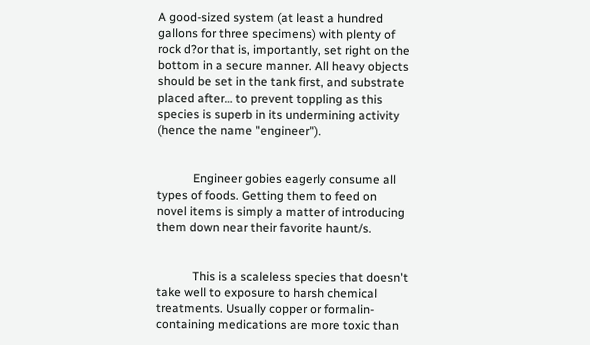A good-sized system (at least a hundred gallons for three specimens) with plenty of rock d?or that is, importantly, set right on the bottom in a secure manner. All heavy objects should be set in the tank first, and substrate placed after… to prevent toppling as this species is superb in its undermining activity (hence the name "engineer").


            Engineer gobies eagerly consume all types of foods. Getting them to feed on novel items is simply a matter of introducing them down near their favorite haunt/s.


            This is a scaleless species that doesn't take well to exposure to harsh chemical treatments. Usually copper or formalin-containing medications are more toxic than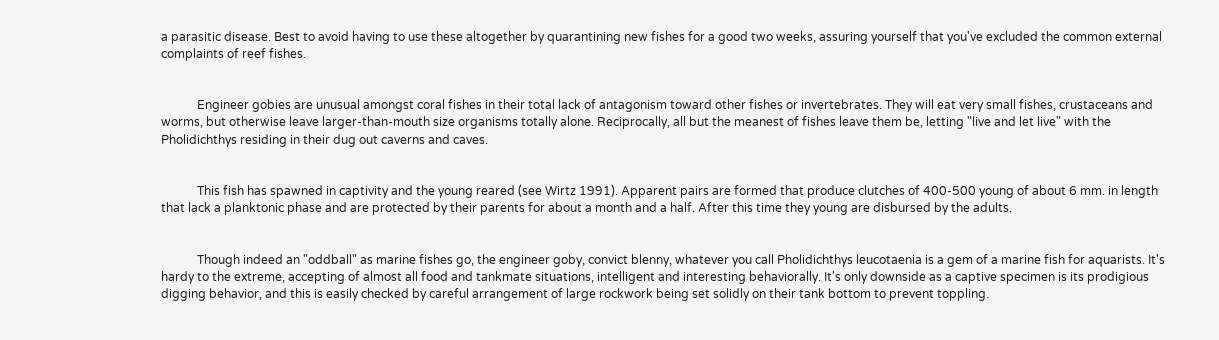a parasitic disease. Best to avoid having to use these altogether by quarantining new fishes for a good two weeks, assuring yourself that you've excluded the common external complaints of reef fishes.


            Engineer gobies are unusual amongst coral fishes in their total lack of antagonism toward other fishes or invertebrates. They will eat very small fishes, crustaceans and worms, but otherwise leave larger-than-mouth size organisms totally alone. Reciprocally, all but the meanest of fishes leave them be, letting "live and let live" with the Pholidichthys residing in their dug out caverns and caves.


            This fish has spawned in captivity and the young reared (see Wirtz 1991). Apparent pairs are formed that produce clutches of 400-500 young of about 6 mm. in length that lack a planktonic phase and are protected by their parents for about a month and a half. After this time they young are disbursed by the adults.


            Though indeed an "oddball" as marine fishes go, the engineer goby, convict blenny, whatever you call Pholidichthys leucotaenia is a gem of a marine fish for aquarists. It's hardy to the extreme, accepting of almost all food and tankmate situations, intelligent and interesting behaviorally. It's only downside as a captive specimen is its prodigious digging behavior, and this is easily checked by careful arrangement of large rockwork being set solidly on their tank bottom to prevent toppling.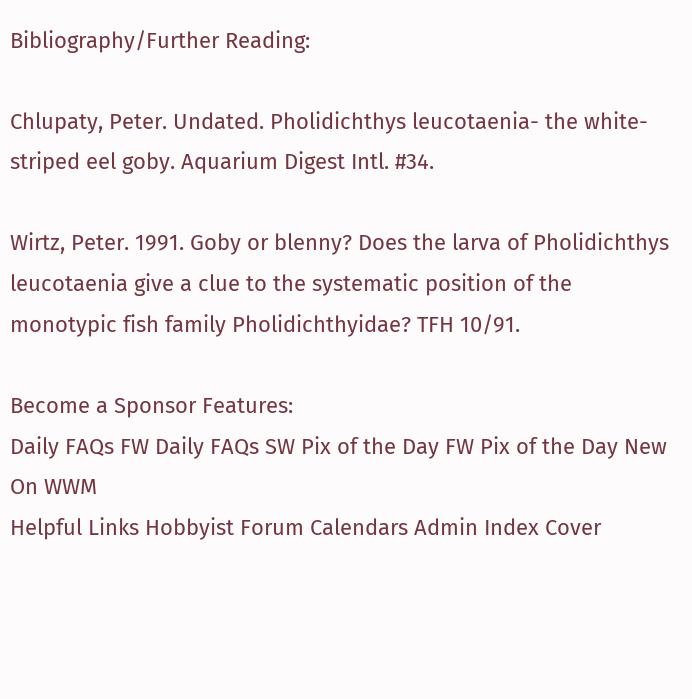Bibliography/Further Reading:

Chlupaty, Peter. Undated. Pholidichthys leucotaenia- the white-striped eel goby. Aquarium Digest Intl. #34.

Wirtz, Peter. 1991. Goby or blenny? Does the larva of Pholidichthys leucotaenia give a clue to the systematic position of the monotypic fish family Pholidichthyidae? TFH 10/91.

Become a Sponsor Features:
Daily FAQs FW Daily FAQs SW Pix of the Day FW Pix of the Day New On WWM
Helpful Links Hobbyist Forum Calendars Admin Index Cover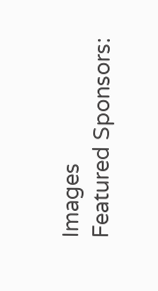Images
Featured Sponsors: